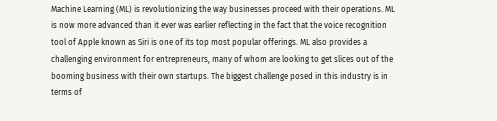Machine Learning (ML) is revolutionizing the way businesses proceed with their operations. ML is now more advanced than it ever was earlier reflecting in the fact that the voice recognition tool of Apple known as Siri is one of its top most popular offerings. ML also provides a challenging environment for entrepreneurs, many of whom are looking to get slices out of the booming business with their own startups. The biggest challenge posed in this industry is in terms of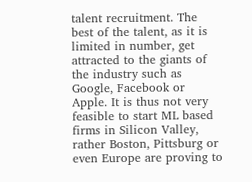talent recruitment. The best of the talent, as it is limited in number, get attracted to the giants of the industry such as Google, Facebook or Apple. It is thus not very feasible to start ML based firms in Silicon Valley, rather Boston, Pittsburg or even Europe are proving to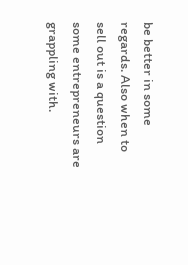be better in some regards. Also when to sell out is a question some entrepreneurs are grappling with.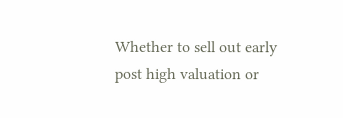Whether to sell out early post high valuation or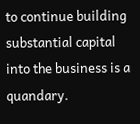to continue building substantial capital into the business is a quandary.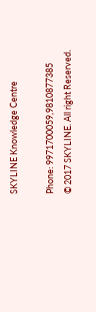SKYLINE Knowledge Centre

Phone: 9971700059,9810877385
© 2017 SKYLINE. All right Reserved.